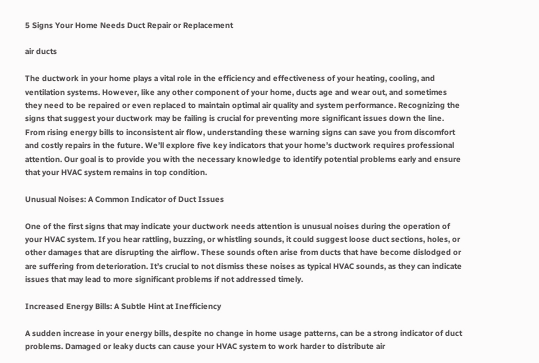5 Signs Your Home Needs Duct Repair or Replacement

air ducts

The ductwork in your home plays a vital role in the efficiency and effectiveness of your heating, cooling, and ventilation systems. However, like any other component of your home, ducts age and wear out, and sometimes they need to be repaired or even replaced to maintain optimal air quality and system performance. Recognizing the signs that suggest your ductwork may be failing is crucial for preventing more significant issues down the line. From rising energy bills to inconsistent air flow, understanding these warning signs can save you from discomfort and costly repairs in the future. We’ll explore five key indicators that your home’s ductwork requires professional attention. Our goal is to provide you with the necessary knowledge to identify potential problems early and ensure that your HVAC system remains in top condition.

Unusual Noises: A Common Indicator of Duct Issues

One of the first signs that may indicate your ductwork needs attention is unusual noises during the operation of your HVAC system. If you hear rattling, buzzing, or whistling sounds, it could suggest loose duct sections, holes, or other damages that are disrupting the airflow. These sounds often arise from ducts that have become dislodged or are suffering from deterioration. It’s crucial to not dismiss these noises as typical HVAC sounds, as they can indicate issues that may lead to more significant problems if not addressed timely.

Increased Energy Bills: A Subtle Hint at Inefficiency

A sudden increase in your energy bills, despite no change in home usage patterns, can be a strong indicator of duct problems. Damaged or leaky ducts can cause your HVAC system to work harder to distribute air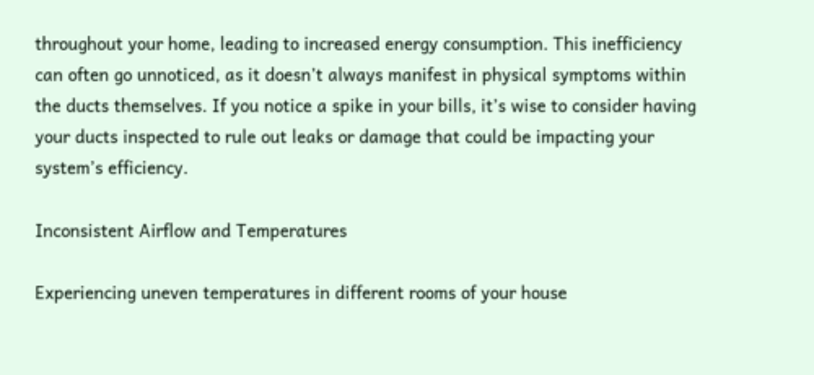throughout your home, leading to increased energy consumption. This inefficiency can often go unnoticed, as it doesn’t always manifest in physical symptoms within the ducts themselves. If you notice a spike in your bills, it’s wise to consider having your ducts inspected to rule out leaks or damage that could be impacting your system’s efficiency.

Inconsistent Airflow and Temperatures

Experiencing uneven temperatures in different rooms of your house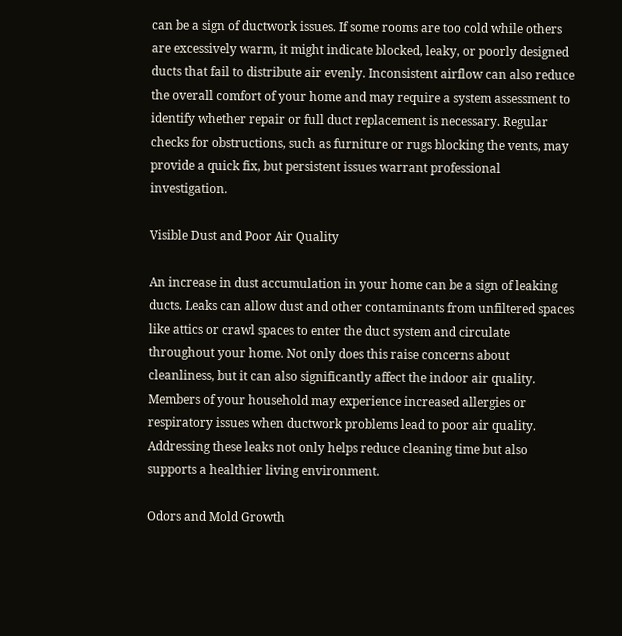can be a sign of ductwork issues. If some rooms are too cold while others are excessively warm, it might indicate blocked, leaky, or poorly designed ducts that fail to distribute air evenly. Inconsistent airflow can also reduce the overall comfort of your home and may require a system assessment to identify whether repair or full duct replacement is necessary. Regular checks for obstructions, such as furniture or rugs blocking the vents, may provide a quick fix, but persistent issues warrant professional investigation.

Visible Dust and Poor Air Quality

An increase in dust accumulation in your home can be a sign of leaking ducts. Leaks can allow dust and other contaminants from unfiltered spaces like attics or crawl spaces to enter the duct system and circulate throughout your home. Not only does this raise concerns about cleanliness, but it can also significantly affect the indoor air quality. Members of your household may experience increased allergies or respiratory issues when ductwork problems lead to poor air quality. Addressing these leaks not only helps reduce cleaning time but also supports a healthier living environment.

Odors and Mold Growth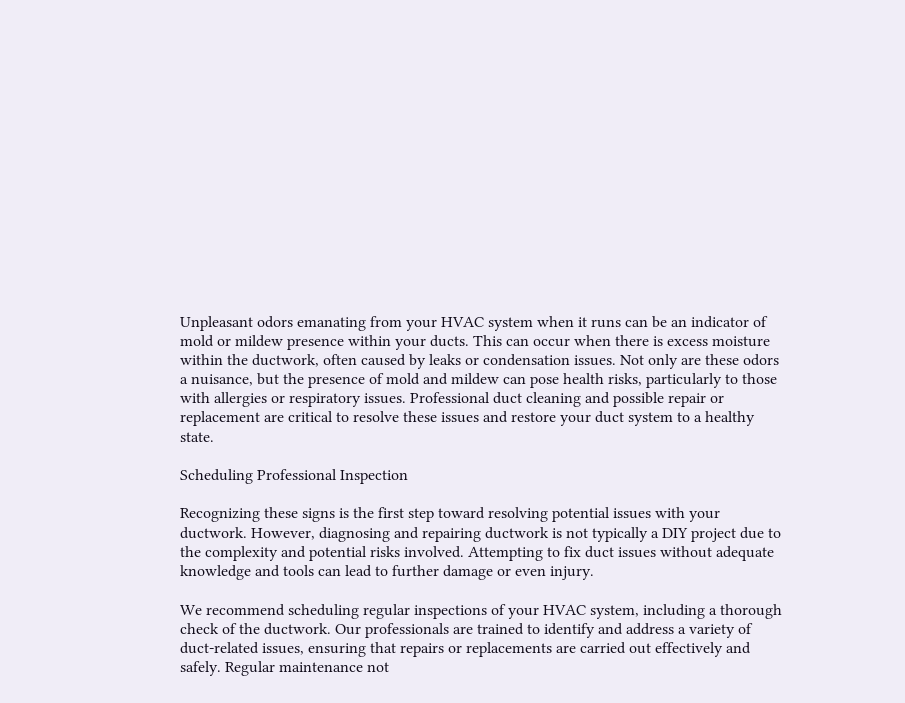Unpleasant odors emanating from your HVAC system when it runs can be an indicator of mold or mildew presence within your ducts. This can occur when there is excess moisture within the ductwork, often caused by leaks or condensation issues. Not only are these odors a nuisance, but the presence of mold and mildew can pose health risks, particularly to those with allergies or respiratory issues. Professional duct cleaning and possible repair or replacement are critical to resolve these issues and restore your duct system to a healthy state.

Scheduling Professional Inspection

Recognizing these signs is the first step toward resolving potential issues with your ductwork. However, diagnosing and repairing ductwork is not typically a DIY project due to the complexity and potential risks involved. Attempting to fix duct issues without adequate knowledge and tools can lead to further damage or even injury.

We recommend scheduling regular inspections of your HVAC system, including a thorough check of the ductwork. Our professionals are trained to identify and address a variety of duct-related issues, ensuring that repairs or replacements are carried out effectively and safely. Regular maintenance not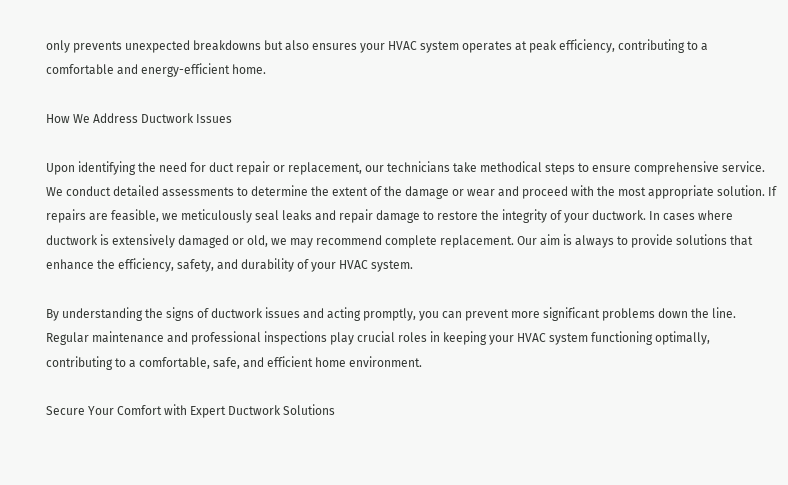only prevents unexpected breakdowns but also ensures your HVAC system operates at peak efficiency, contributing to a comfortable and energy-efficient home.

How We Address Ductwork Issues

Upon identifying the need for duct repair or replacement, our technicians take methodical steps to ensure comprehensive service. We conduct detailed assessments to determine the extent of the damage or wear and proceed with the most appropriate solution. If repairs are feasible, we meticulously seal leaks and repair damage to restore the integrity of your ductwork. In cases where ductwork is extensively damaged or old, we may recommend complete replacement. Our aim is always to provide solutions that enhance the efficiency, safety, and durability of your HVAC system.

By understanding the signs of ductwork issues and acting promptly, you can prevent more significant problems down the line. Regular maintenance and professional inspections play crucial roles in keeping your HVAC system functioning optimally, contributing to a comfortable, safe, and efficient home environment.

Secure Your Comfort with Expert Ductwork Solutions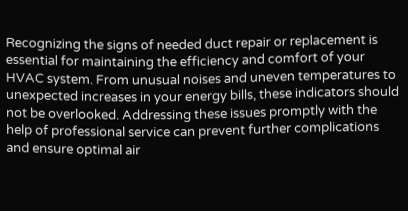Recognizing the signs of needed duct repair or replacement is essential for maintaining the efficiency and comfort of your HVAC system. From unusual noises and uneven temperatures to unexpected increases in your energy bills, these indicators should not be overlooked. Addressing these issues promptly with the help of professional service can prevent further complications and ensure optimal air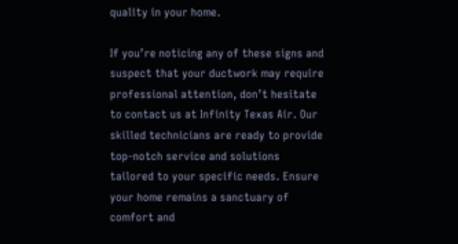quality in your home.

If you’re noticing any of these signs and suspect that your ductwork may require professional attention, don’t hesitate to contact us at Infinity Texas Air. Our skilled technicians are ready to provide top-notch service and solutions tailored to your specific needs. Ensure your home remains a sanctuary of comfort and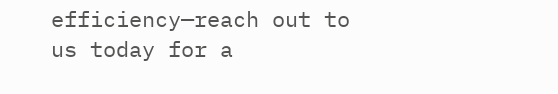efficiency—reach out to us today for a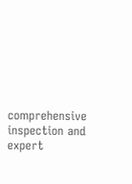comprehensive inspection and expert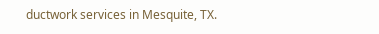ductwork services in Mesquite, TX.